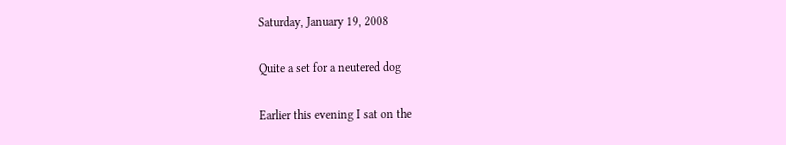Saturday, January 19, 2008

Quite a set for a neutered dog

Earlier this evening I sat on the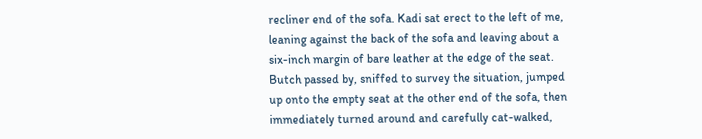recliner end of the sofa. Kadi sat erect to the left of me, leaning against the back of the sofa and leaving about a six-inch margin of bare leather at the edge of the seat. Butch passed by, sniffed to survey the situation, jumped up onto the empty seat at the other end of the sofa, then immediately turned around and carefully cat-walked,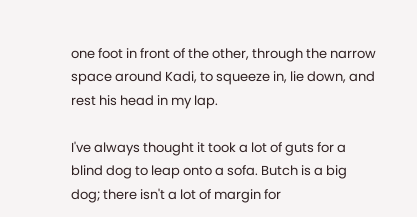one foot in front of the other, through the narrow space around Kadi, to squeeze in, lie down, and rest his head in my lap.

I've always thought it took a lot of guts for a blind dog to leap onto a sofa. Butch is a big dog; there isn't a lot of margin for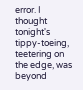error. I thought tonight's tippy-toeing, teetering on the edge, was beyond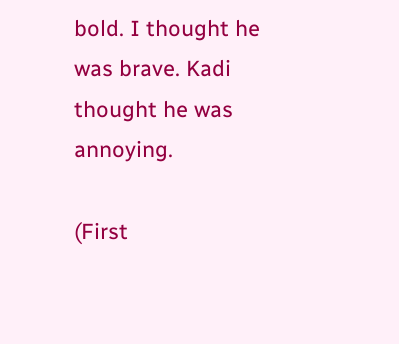bold. I thought he was brave. Kadi thought he was annoying.

(First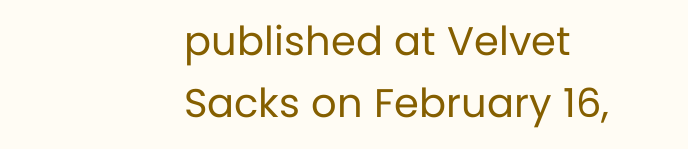published at Velvet Sacks on February 16,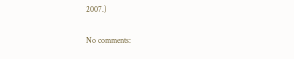2007.)

No comments: